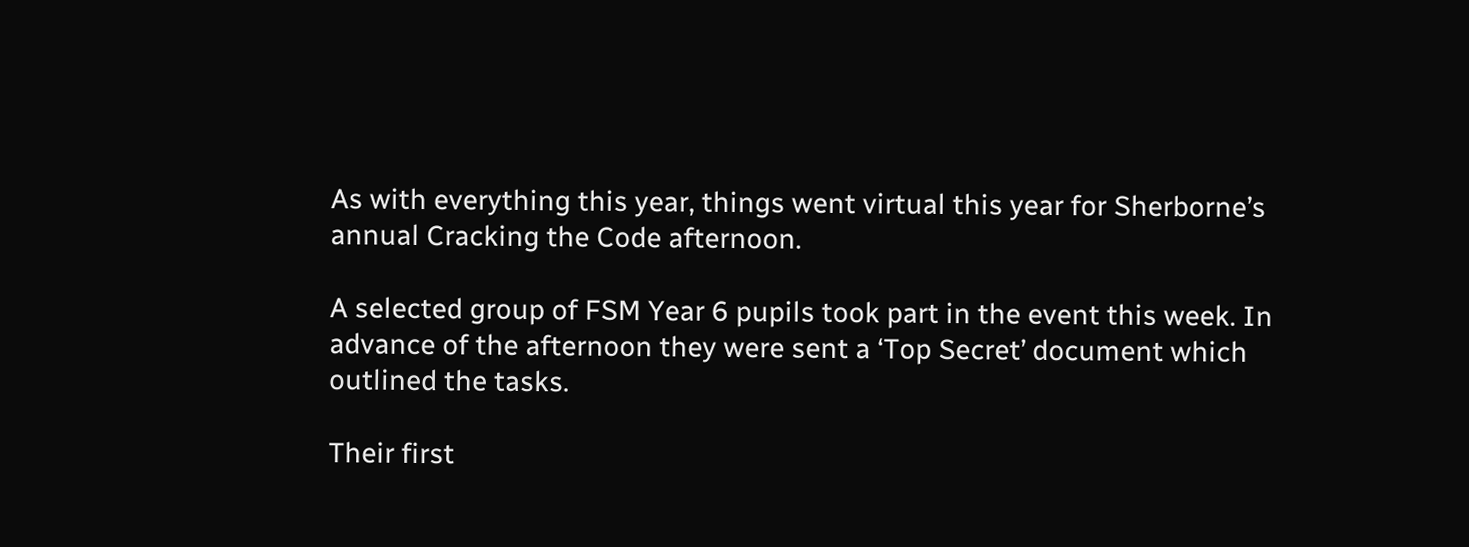As with everything this year, things went virtual this year for Sherborne’s annual Cracking the Code afternoon.

A selected group of FSM Year 6 pupils took part in the event this week. In advance of the afternoon they were sent a ‘Top Secret’ document which outlined the tasks.

Their first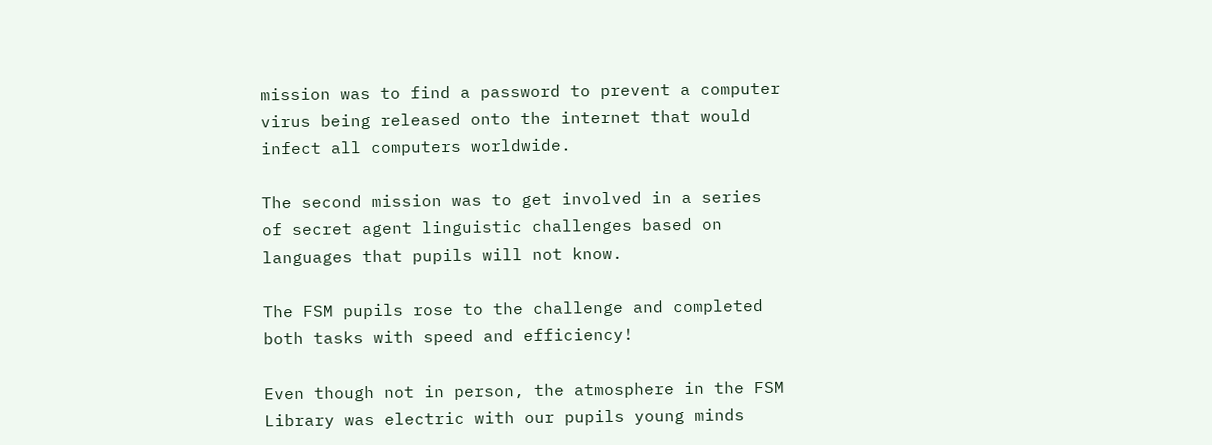mission was to find a password to prevent a computer virus being released onto the internet that would infect all computers worldwide.

The second mission was to get involved in a series of secret agent linguistic challenges based on languages that pupils will not know.

The FSM pupils rose to the challenge and completed both tasks with speed and efficiency!

Even though not in person, the atmosphere in the FSM Library was electric with our pupils young minds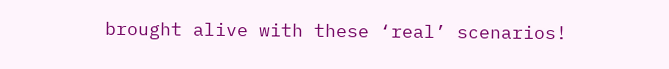brought alive with these ‘real’ scenarios!